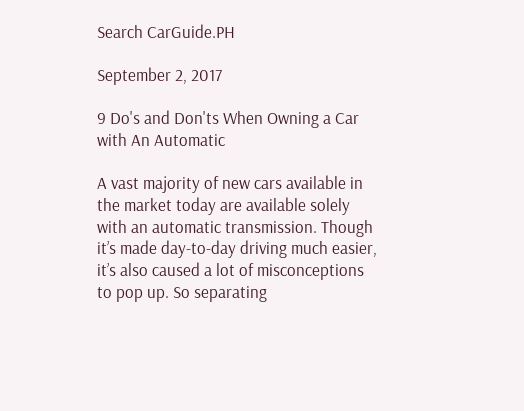Search CarGuide.PH

September 2, 2017

9 Do's and Don'ts When Owning a Car with An Automatic

A vast majority of new cars available in the market today are available solely with an automatic transmission. Though it’s made day-to-day driving much easier, it’s also caused a lot of misconceptions to pop up. So separating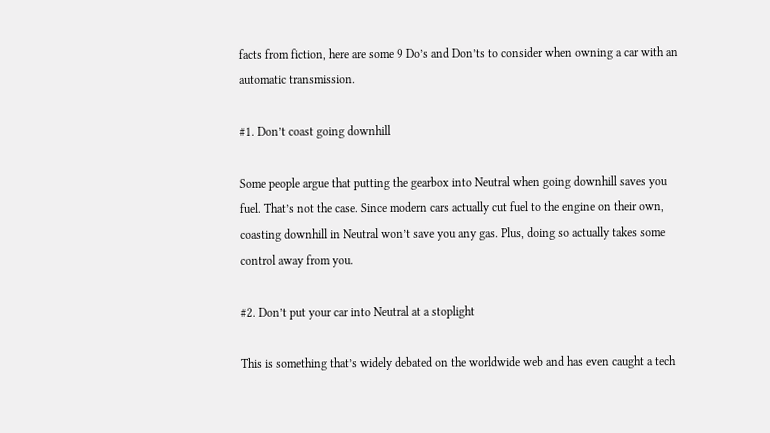facts from fiction, here are some 9 Do’s and Don’ts to consider when owning a car with an automatic transmission.

#1. Don’t coast going downhill

Some people argue that putting the gearbox into Neutral when going downhill saves you fuel. That’s not the case. Since modern cars actually cut fuel to the engine on their own, coasting downhill in Neutral won’t save you any gas. Plus, doing so actually takes some control away from you.

#2. Don’t put your car into Neutral at a stoplight

This is something that’s widely debated on the worldwide web and has even caught a tech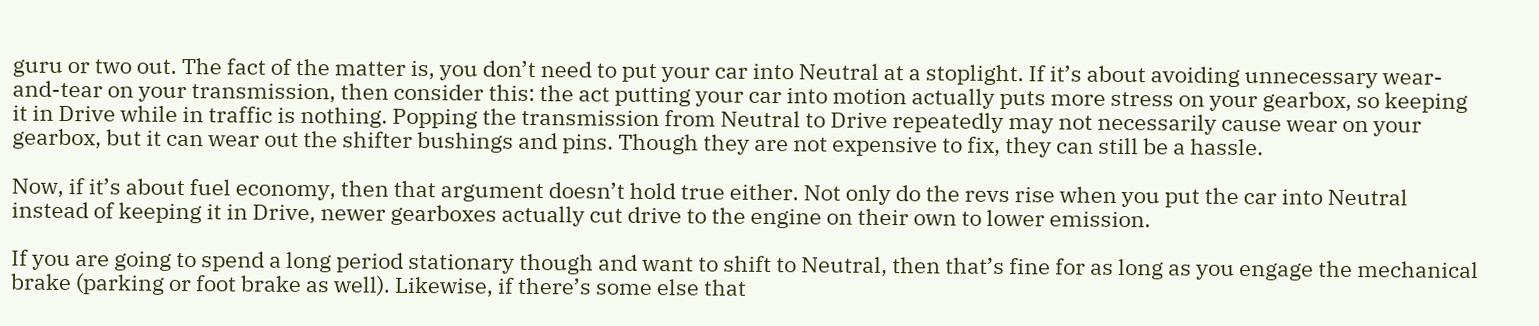guru or two out. The fact of the matter is, you don’t need to put your car into Neutral at a stoplight. If it’s about avoiding unnecessary wear-and-tear on your transmission, then consider this: the act putting your car into motion actually puts more stress on your gearbox, so keeping it in Drive while in traffic is nothing. Popping the transmission from Neutral to Drive repeatedly may not necessarily cause wear on your gearbox, but it can wear out the shifter bushings and pins. Though they are not expensive to fix, they can still be a hassle.

Now, if it’s about fuel economy, then that argument doesn’t hold true either. Not only do the revs rise when you put the car into Neutral instead of keeping it in Drive, newer gearboxes actually cut drive to the engine on their own to lower emission.

If you are going to spend a long period stationary though and want to shift to Neutral, then that’s fine for as long as you engage the mechanical brake (parking or foot brake as well). Likewise, if there’s some else that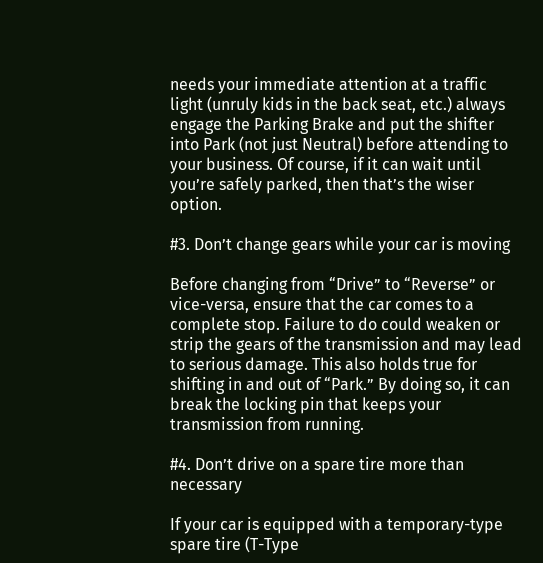needs your immediate attention at a traffic light (unruly kids in the back seat, etc.) always engage the Parking Brake and put the shifter into Park (not just Neutral) before attending to your business. Of course, if it can wait until you’re safely parked, then that’s the wiser option.

#3. Don’t change gears while your car is moving

Before changing from “Drive” to “Reverse” or vice-versa, ensure that the car comes to a complete stop. Failure to do could weaken or strip the gears of the transmission and may lead to serious damage. This also holds true for shifting in and out of “Park.” By doing so, it can break the locking pin that keeps your transmission from running.

#4. Don’t drive on a spare tire more than necessary

If your car is equipped with a temporary-type spare tire (T-Type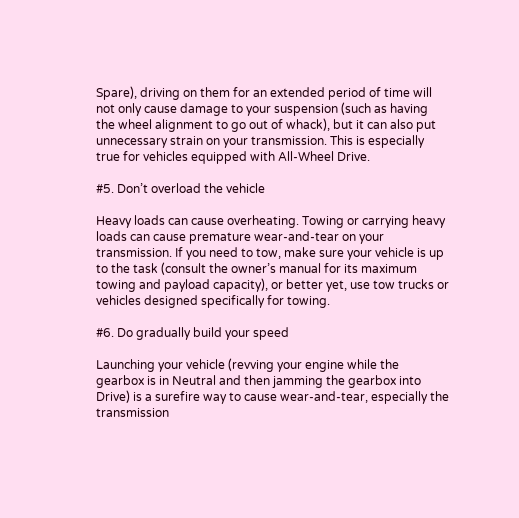Spare), driving on them for an extended period of time will not only cause damage to your suspension (such as having the wheel alignment to go out of whack), but it can also put unnecessary strain on your transmission. This is especially true for vehicles equipped with All-Wheel Drive.

#5. Don’t overload the vehicle

Heavy loads can cause overheating. Towing or carrying heavy loads can cause premature wear-and-tear on your transmission. If you need to tow, make sure your vehicle is up to the task (consult the owner’s manual for its maximum towing and payload capacity), or better yet, use tow trucks or vehicles designed specifically for towing.

#6. Do gradually build your speed

Launching your vehicle (revving your engine while the gearbox is in Neutral and then jamming the gearbox into Drive) is a surefire way to cause wear-and-tear, especially the transmission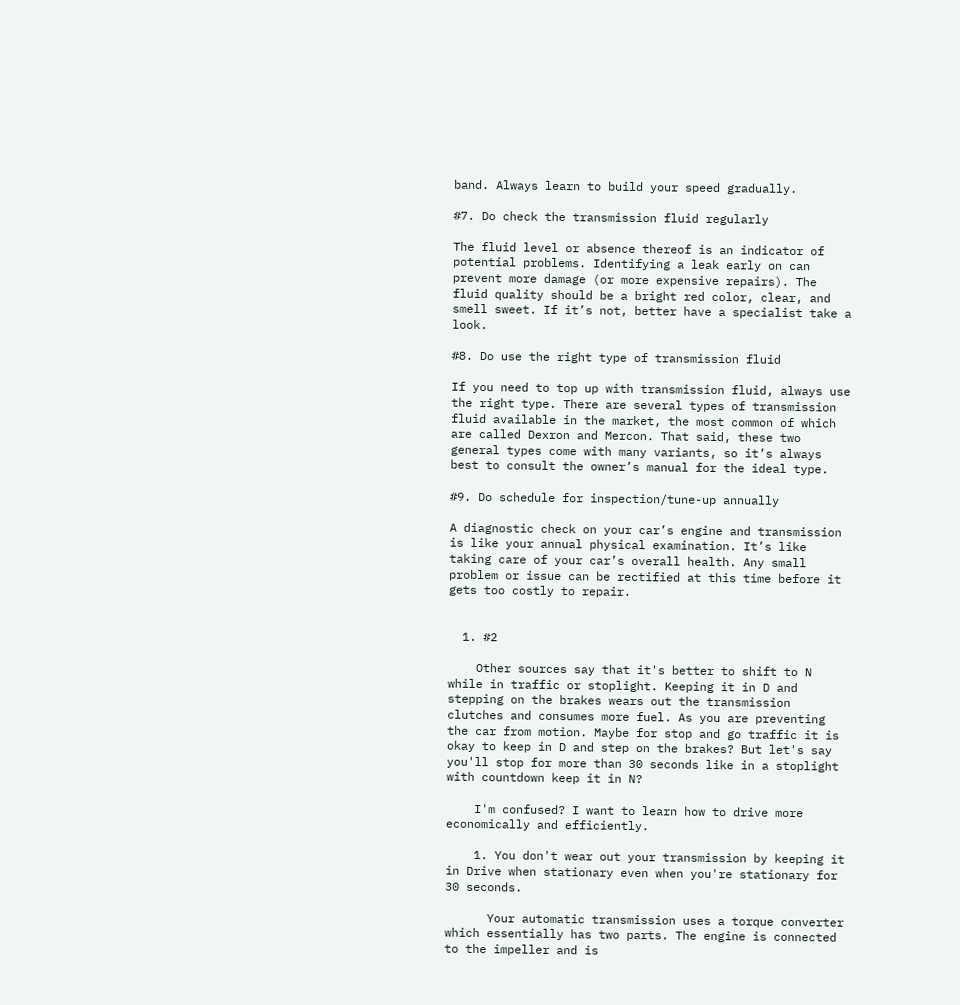band. Always learn to build your speed gradually.

#7. Do check the transmission fluid regularly

The fluid level or absence thereof is an indicator of potential problems. Identifying a leak early on can prevent more damage (or more expensive repairs). The fluid quality should be a bright red color, clear, and smell sweet. If it’s not, better have a specialist take a look.

#8. Do use the right type of transmission fluid

If you need to top up with transmission fluid, always use the right type. There are several types of transmission fluid available in the market, the most common of which are called Dexron and Mercon. That said, these two general types come with many variants, so it’s always best to consult the owner’s manual for the ideal type.

#9. Do schedule for inspection/tune-up annually

A diagnostic check on your car’s engine and transmission is like your annual physical examination. It’s like taking care of your car’s overall health. Any small problem or issue can be rectified at this time before it gets too costly to repair.


  1. #2

    Other sources say that it's better to shift to N while in traffic or stoplight. Keeping it in D and stepping on the brakes wears out the transmission clutches and consumes more fuel. As you are preventing the car from motion. Maybe for stop and go traffic it is okay to keep in D and step on the brakes? But let's say you'll stop for more than 30 seconds like in a stoplight with countdown keep it in N?

    I'm confused? I want to learn how to drive more economically and efficiently.

    1. You don't wear out your transmission by keeping it in Drive when stationary even when you're stationary for 30 seconds.

      Your automatic transmission uses a torque converter which essentially has two parts. The engine is connected to the impeller and is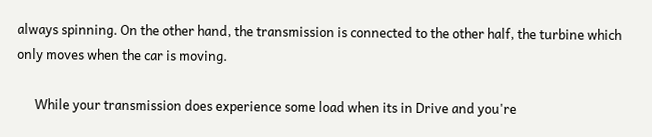always spinning. On the other hand, the transmission is connected to the other half, the turbine which only moves when the car is moving.

      While your transmission does experience some load when its in Drive and you're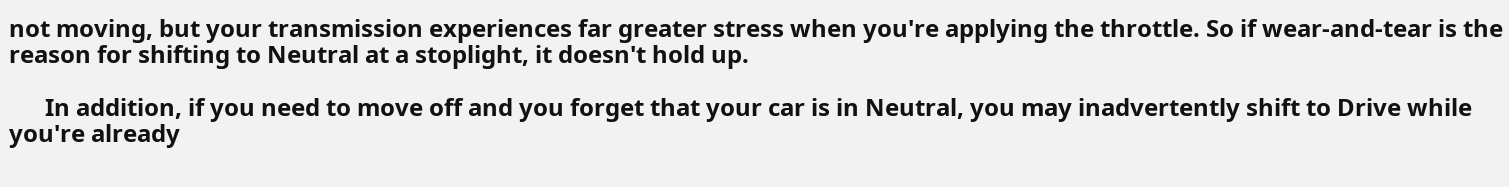not moving, but your transmission experiences far greater stress when you're applying the throttle. So if wear-and-tear is the reason for shifting to Neutral at a stoplight, it doesn't hold up.

      In addition, if you need to move off and you forget that your car is in Neutral, you may inadvertently shift to Drive while you're already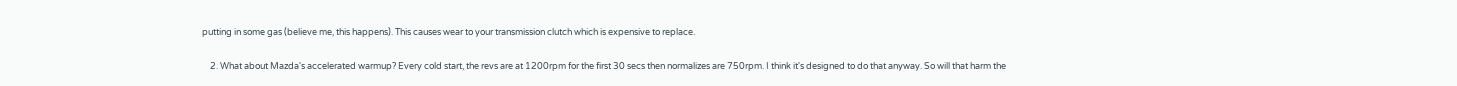putting in some gas (believe me, this happens). This causes wear to your transmission clutch which is expensive to replace.

    2. What about Mazda's accelerated warmup? Every cold start, the revs are at 1200rpm for the first 30 secs then normalizes are 750rpm. I think it's designed to do that anyway. So will that harm the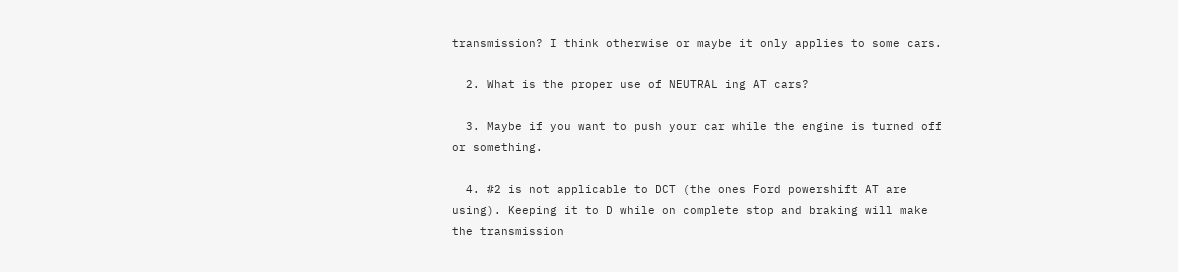transmission? I think otherwise or maybe it only applies to some cars.

  2. What is the proper use of NEUTRAL ing AT cars?

  3. Maybe if you want to push your car while the engine is turned off or something.

  4. #2 is not applicable to DCT (the ones Ford powershift AT are using). Keeping it to D while on complete stop and braking will make the transmission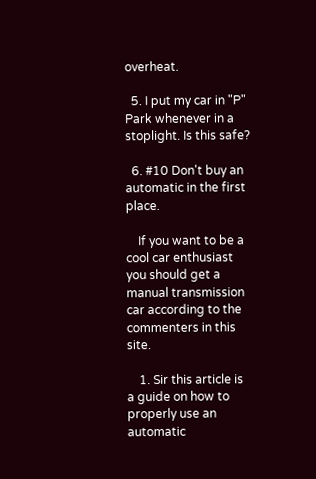overheat.

  5. I put my car in "P" Park whenever in a stoplight. Is this safe?

  6. #10 Don't buy an automatic in the first place.

    If you want to be a cool car enthusiast you should get a manual transmission car according to the commenters in this site.

    1. Sir this article is a guide on how to properly use an automatic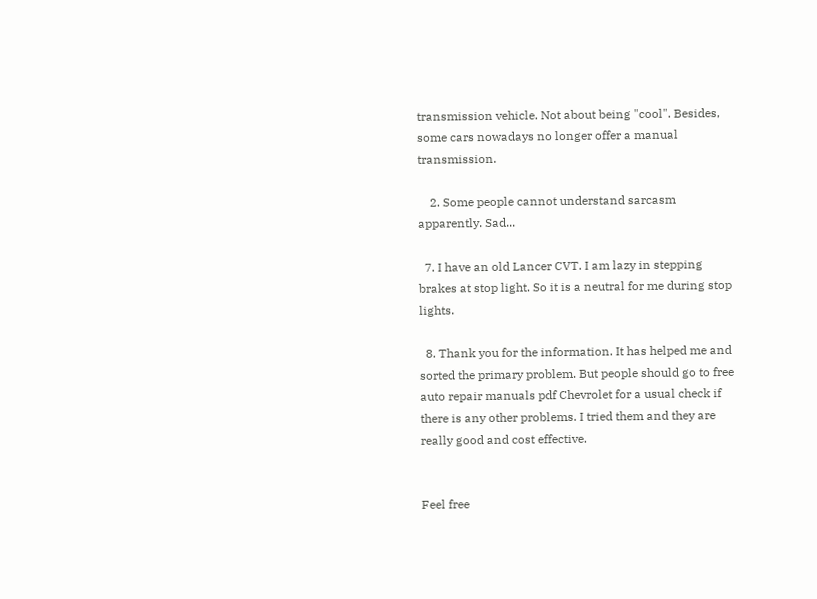transmission vehicle. Not about being "cool". Besides, some cars nowadays no longer offer a manual transmission.

    2. Some people cannot understand sarcasm apparently. Sad...

  7. I have an old Lancer CVT. I am lazy in stepping brakes at stop light. So it is a neutral for me during stop lights.

  8. Thank you for the information. It has helped me and sorted the primary problem. But people should go to free auto repair manuals pdf Chevrolet for a usual check if there is any other problems. I tried them and they are really good and cost effective.


Feel free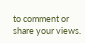to comment or share your views.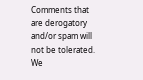Comments that are derogatory and/or spam will not be tolerated. We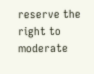reserve the right to moderate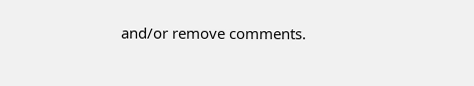and/or remove comments.